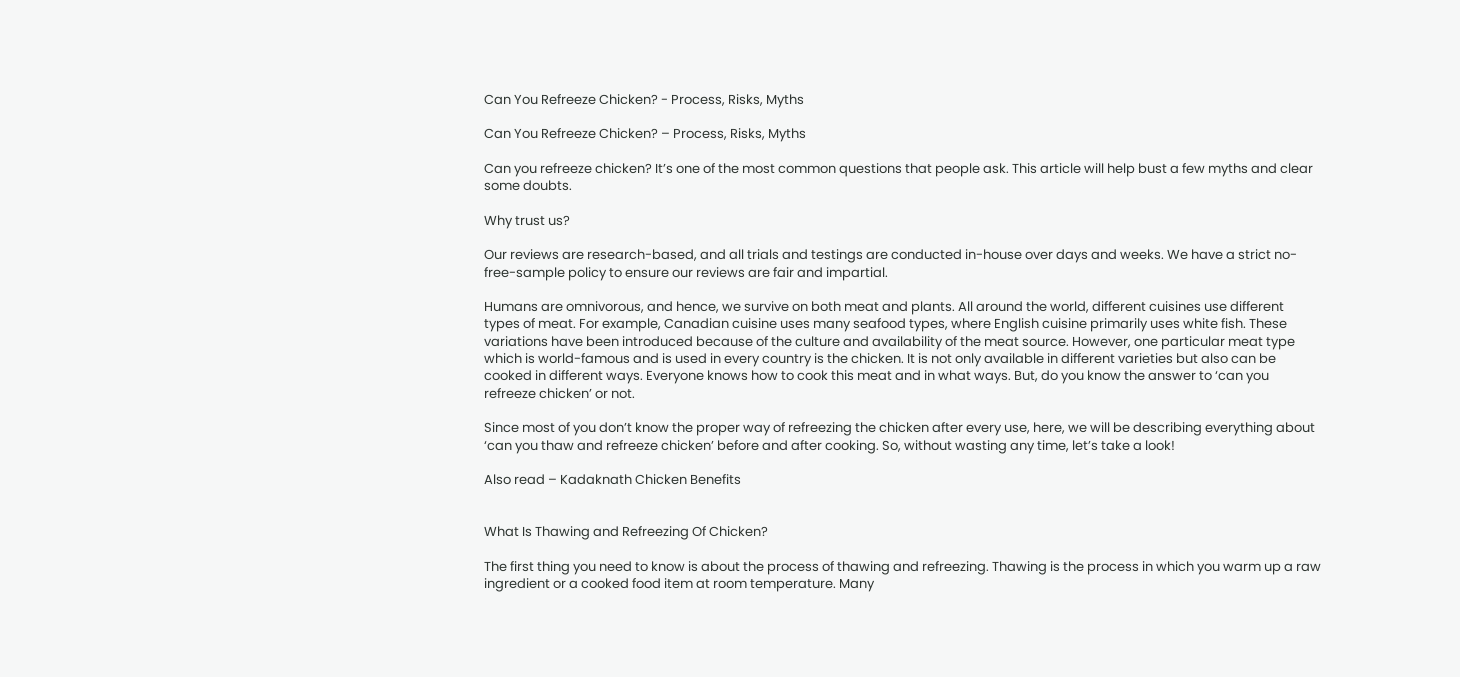Can You Refreeze Chicken? - Process, Risks, Myths

Can You Refreeze Chicken? – Process, Risks, Myths

Can you refreeze chicken? It’s one of the most common questions that people ask. This article will help bust a few myths and clear some doubts.

Why trust us?

Our reviews are research-based, and all trials and testings are conducted in-house over days and weeks. We have a strict no-free-sample policy to ensure our reviews are fair and impartial.

Humans are omnivorous, and hence, we survive on both meat and plants. All around the world, different cuisines use different types of meat. For example, Canadian cuisine uses many seafood types, where English cuisine primarily uses white fish. These variations have been introduced because of the culture and availability of the meat source. However, one particular meat type which is world-famous and is used in every country is the chicken. It is not only available in different varieties but also can be cooked in different ways. Everyone knows how to cook this meat and in what ways. But, do you know the answer to ‘can you refreeze chicken’ or not.

Since most of you don’t know the proper way of refreezing the chicken after every use, here, we will be describing everything about ‘can you thaw and refreeze chicken’ before and after cooking. So, without wasting any time, let’s take a look!

Also read – Kadaknath Chicken Benefits


What Is Thawing and Refreezing Of Chicken?

The first thing you need to know is about the process of thawing and refreezing. Thawing is the process in which you warm up a raw ingredient or a cooked food item at room temperature. Many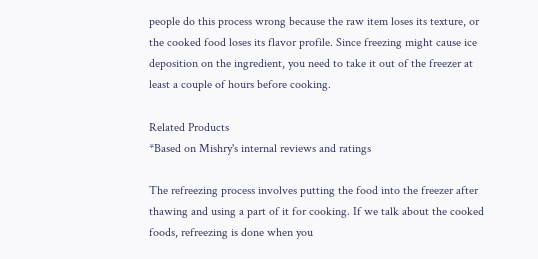people do this process wrong because the raw item loses its texture, or the cooked food loses its flavor profile. Since freezing might cause ice deposition on the ingredient, you need to take it out of the freezer at least a couple of hours before cooking.

Related Products
*Based on Mishry's internal reviews and ratings

The refreezing process involves putting the food into the freezer after thawing and using a part of it for cooking. If we talk about the cooked foods, refreezing is done when you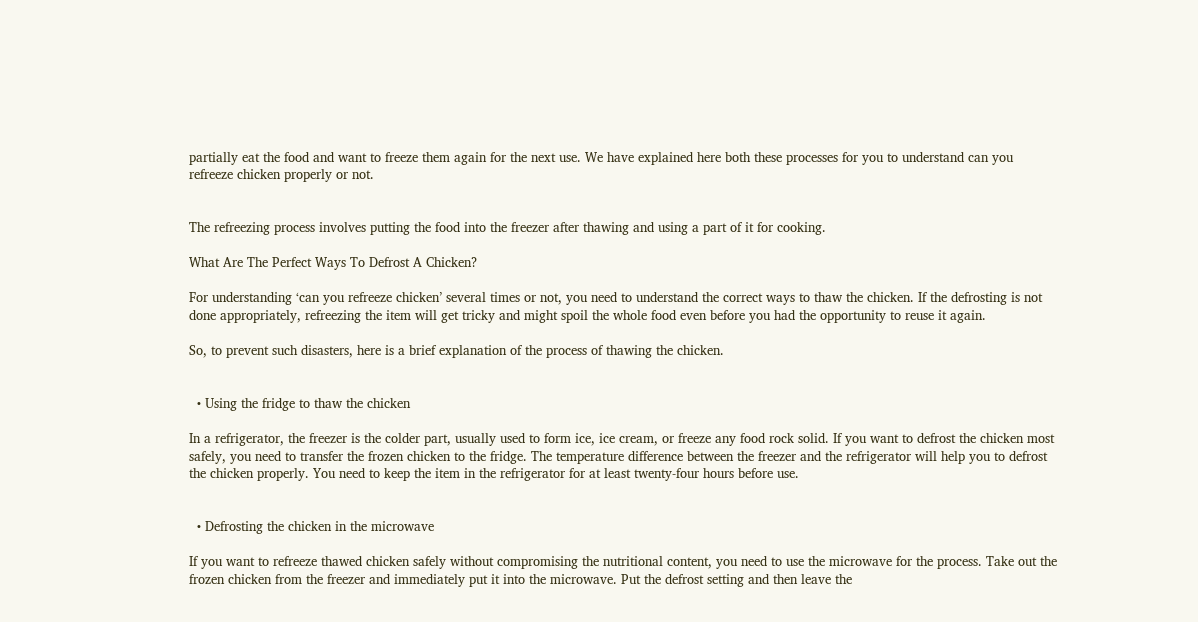partially eat the food and want to freeze them again for the next use. We have explained here both these processes for you to understand can you refreeze chicken properly or not.


The refreezing process involves putting the food into the freezer after thawing and using a part of it for cooking.

What Are The Perfect Ways To Defrost A Chicken?

For understanding ‘can you refreeze chicken’ several times or not, you need to understand the correct ways to thaw the chicken. If the defrosting is not done appropriately, refreezing the item will get tricky and might spoil the whole food even before you had the opportunity to reuse it again.

So, to prevent such disasters, here is a brief explanation of the process of thawing the chicken.


  • Using the fridge to thaw the chicken

In a refrigerator, the freezer is the colder part, usually used to form ice, ice cream, or freeze any food rock solid. If you want to defrost the chicken most safely, you need to transfer the frozen chicken to the fridge. The temperature difference between the freezer and the refrigerator will help you to defrost the chicken properly. You need to keep the item in the refrigerator for at least twenty-four hours before use.


  • Defrosting the chicken in the microwave

If you want to refreeze thawed chicken safely without compromising the nutritional content, you need to use the microwave for the process. Take out the frozen chicken from the freezer and immediately put it into the microwave. Put the defrost setting and then leave the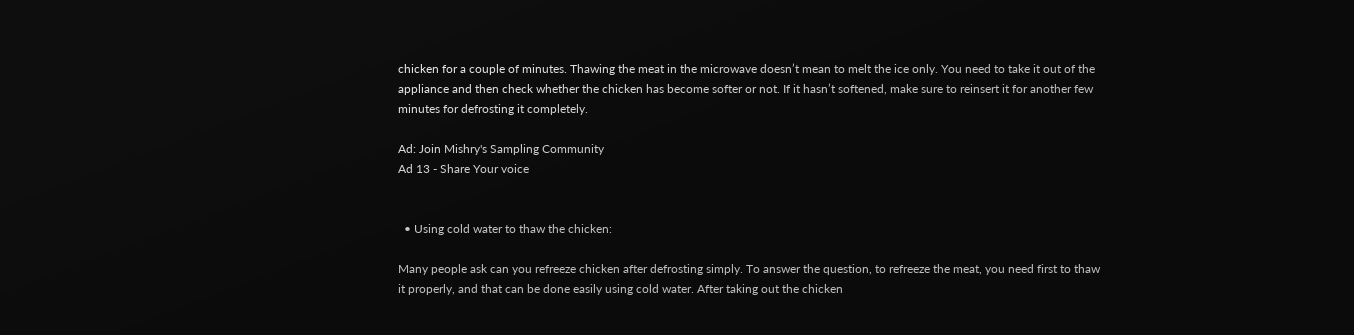chicken for a couple of minutes. Thawing the meat in the microwave doesn’t mean to melt the ice only. You need to take it out of the appliance and then check whether the chicken has become softer or not. If it hasn’t softened, make sure to reinsert it for another few minutes for defrosting it completely.

Ad: Join Mishry's Sampling Community
Ad 13 - Share Your voice


  • Using cold water to thaw the chicken:

Many people ask can you refreeze chicken after defrosting simply. To answer the question, to refreeze the meat, you need first to thaw it properly, and that can be done easily using cold water. After taking out the chicken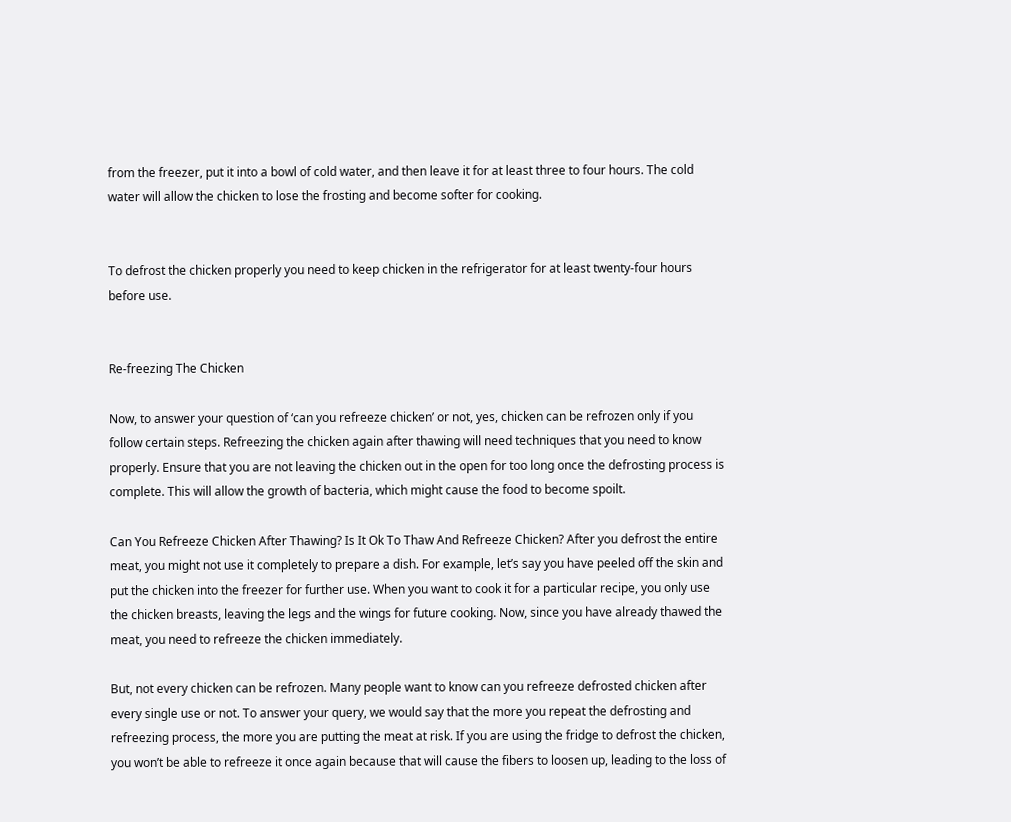from the freezer, put it into a bowl of cold water, and then leave it for at least three to four hours. The cold water will allow the chicken to lose the frosting and become softer for cooking.


To defrost the chicken properly you need to keep chicken in the refrigerator for at least twenty-four hours before use.


Re-freezing The Chicken

Now, to answer your question of ‘can you refreeze chicken’ or not, yes, chicken can be refrozen only if you follow certain steps. Refreezing the chicken again after thawing will need techniques that you need to know properly. Ensure that you are not leaving the chicken out in the open for too long once the defrosting process is complete. This will allow the growth of bacteria, which might cause the food to become spoilt.

Can You Refreeze Chicken After Thawing? Is It Ok To Thaw And Refreeze Chicken? After you defrost the entire meat, you might not use it completely to prepare a dish. For example, let’s say you have peeled off the skin and put the chicken into the freezer for further use. When you want to cook it for a particular recipe, you only use the chicken breasts, leaving the legs and the wings for future cooking. Now, since you have already thawed the meat, you need to refreeze the chicken immediately.

But, not every chicken can be refrozen. Many people want to know can you refreeze defrosted chicken after every single use or not. To answer your query, we would say that the more you repeat the defrosting and refreezing process, the more you are putting the meat at risk. If you are using the fridge to defrost the chicken, you won’t be able to refreeze it once again because that will cause the fibers to loosen up, leading to the loss of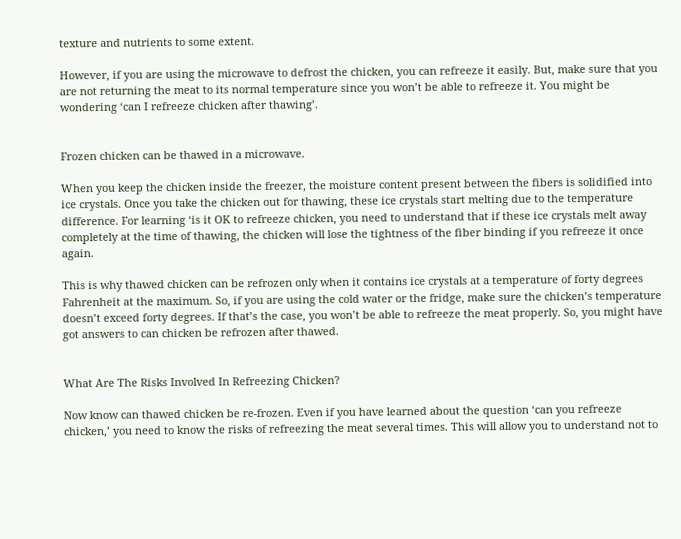texture and nutrients to some extent.

However, if you are using the microwave to defrost the chicken, you can refreeze it easily. But, make sure that you are not returning the meat to its normal temperature since you won’t be able to refreeze it. You might be wondering ‘can I refreeze chicken after thawing’.


Frozen chicken can be thawed in a microwave.

When you keep the chicken inside the freezer, the moisture content present between the fibers is solidified into ice crystals. Once you take the chicken out for thawing, these ice crystals start melting due to the temperature difference. For learning ‘is it OK to refreeze chicken, you need to understand that if these ice crystals melt away completely at the time of thawing, the chicken will lose the tightness of the fiber binding if you refreeze it once again.

This is why thawed chicken can be refrozen only when it contains ice crystals at a temperature of forty degrees Fahrenheit at the maximum. So, if you are using the cold water or the fridge, make sure the chicken’s temperature doesn’t exceed forty degrees. If that’s the case, you won’t be able to refreeze the meat properly. So, you might have got answers to can chicken be refrozen after thawed.


What Are The Risks Involved In Refreezing Chicken?

Now know can thawed chicken be re-frozen. Even if you have learned about the question ‘can you refreeze chicken,’ you need to know the risks of refreezing the meat several times. This will allow you to understand not to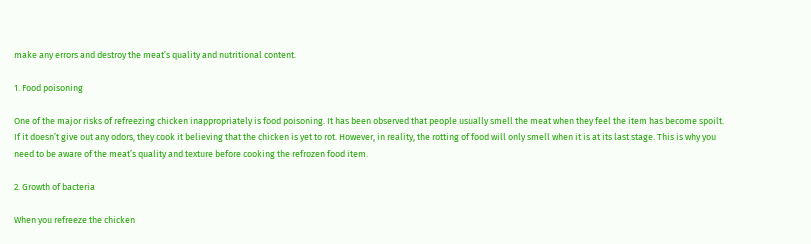make any errors and destroy the meat’s quality and nutritional content.

1. Food poisoning

One of the major risks of refreezing chicken inappropriately is food poisoning. It has been observed that people usually smell the meat when they feel the item has become spoilt. If it doesn’t give out any odors, they cook it believing that the chicken is yet to rot. However, in reality, the rotting of food will only smell when it is at its last stage. This is why you need to be aware of the meat’s quality and texture before cooking the refrozen food item.

2. Growth of bacteria

When you refreeze the chicken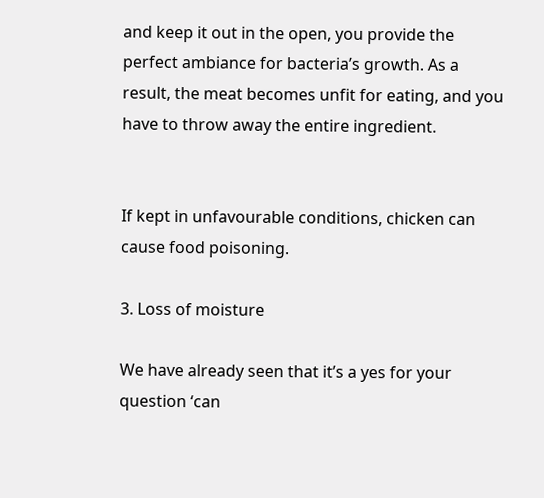and keep it out in the open, you provide the perfect ambiance for bacteria’s growth. As a result, the meat becomes unfit for eating, and you have to throw away the entire ingredient.


If kept in unfavourable conditions, chicken can cause food poisoning.

3. Loss of moisture

We have already seen that it’s a yes for your question ‘can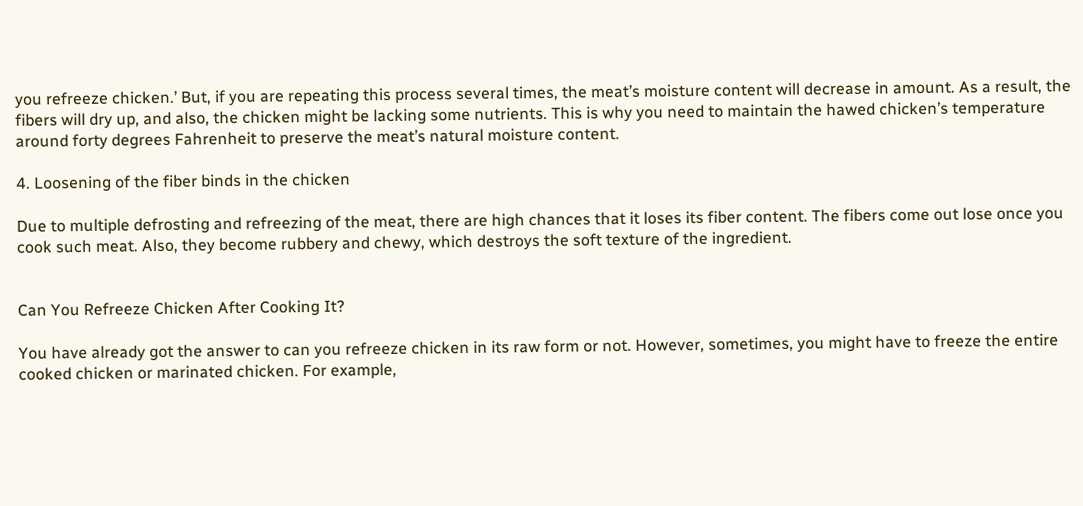you refreeze chicken.’ But, if you are repeating this process several times, the meat’s moisture content will decrease in amount. As a result, the fibers will dry up, and also, the chicken might be lacking some nutrients. This is why you need to maintain the hawed chicken’s temperature around forty degrees Fahrenheit to preserve the meat’s natural moisture content.

4. Loosening of the fiber binds in the chicken

Due to multiple defrosting and refreezing of the meat, there are high chances that it loses its fiber content. The fibers come out lose once you cook such meat. Also, they become rubbery and chewy, which destroys the soft texture of the ingredient.


Can You Refreeze Chicken After Cooking It?

You have already got the answer to can you refreeze chicken in its raw form or not. However, sometimes, you might have to freeze the entire cooked chicken or marinated chicken. For example,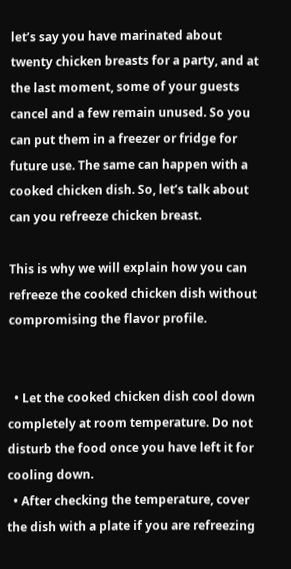let’s say you have marinated about twenty chicken breasts for a party, and at the last moment, some of your guests cancel and a few remain unused. So you can put them in a freezer or fridge for future use. The same can happen with a cooked chicken dish. So, let’s talk about can you refreeze chicken breast.

This is why we will explain how you can refreeze the cooked chicken dish without compromising the flavor profile.


  • Let the cooked chicken dish cool down completely at room temperature. Do not disturb the food once you have left it for cooling down.
  • After checking the temperature, cover the dish with a plate if you are refreezing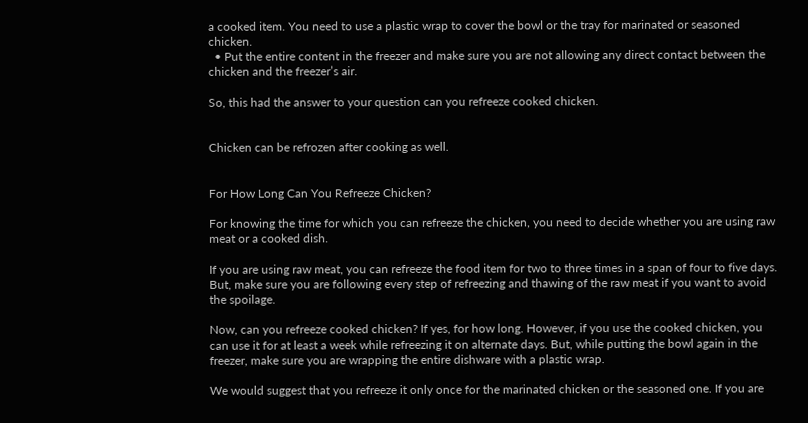a cooked item. You need to use a plastic wrap to cover the bowl or the tray for marinated or seasoned chicken.
  • Put the entire content in the freezer and make sure you are not allowing any direct contact between the chicken and the freezer’s air.

So, this had the answer to your question can you refreeze cooked chicken.


Chicken can be refrozen after cooking as well.


For How Long Can You Refreeze Chicken?

For knowing the time for which you can refreeze the chicken, you need to decide whether you are using raw meat or a cooked dish.

If you are using raw meat, you can refreeze the food item for two to three times in a span of four to five days. But, make sure you are following every step of refreezing and thawing of the raw meat if you want to avoid the spoilage.

Now, can you refreeze cooked chicken? If yes, for how long. However, if you use the cooked chicken, you can use it for at least a week while refreezing it on alternate days. But, while putting the bowl again in the freezer, make sure you are wrapping the entire dishware with a plastic wrap.

We would suggest that you refreeze it only once for the marinated chicken or the seasoned one. If you are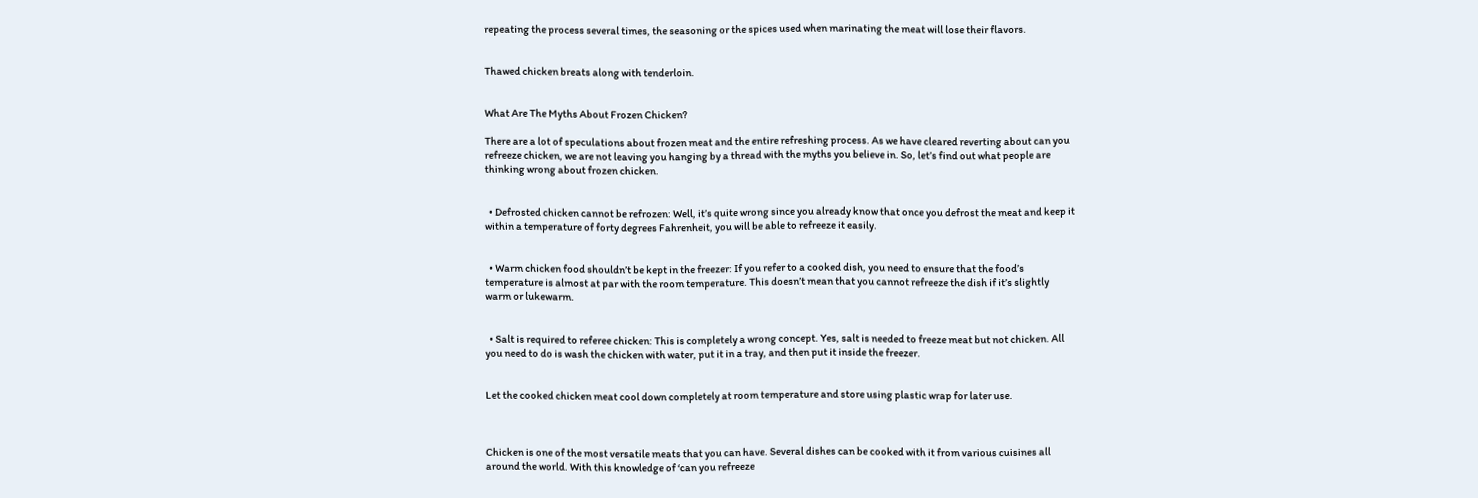repeating the process several times, the seasoning or the spices used when marinating the meat will lose their flavors.


Thawed chicken breats along with tenderloin.


What Are The Myths About Frozen Chicken?

There are a lot of speculations about frozen meat and the entire refreshing process. As we have cleared reverting about can you refreeze chicken, we are not leaving you hanging by a thread with the myths you believe in. So, let’s find out what people are thinking wrong about frozen chicken.


  • Defrosted chicken cannot be refrozen: Well, it’s quite wrong since you already know that once you defrost the meat and keep it within a temperature of forty degrees Fahrenheit, you will be able to refreeze it easily.


  • Warm chicken food shouldn’t be kept in the freezer: If you refer to a cooked dish, you need to ensure that the food’s temperature is almost at par with the room temperature. This doesn’t mean that you cannot refreeze the dish if it’s slightly warm or lukewarm.


  • Salt is required to referee chicken: This is completely a wrong concept. Yes, salt is needed to freeze meat but not chicken. All you need to do is wash the chicken with water, put it in a tray, and then put it inside the freezer.


Let the cooked chicken meat cool down completely at room temperature and store using plastic wrap for later use.



Chicken is one of the most versatile meats that you can have. Several dishes can be cooked with it from various cuisines all around the world. With this knowledge of ‘can you refreeze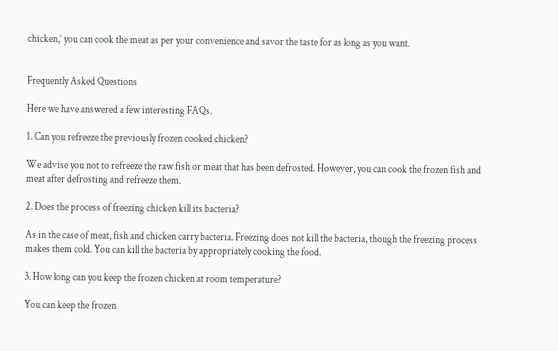chicken,’ you can cook the meat as per your convenience and savor the taste for as long as you want.


Frequently Asked Questions

Here we have answered a few interesting FAQs.

1. Can you refreeze the previously frozen cooked chicken?

We advise you not to refreeze the raw fish or meat that has been defrosted. However, you can cook the frozen fish and meat after defrosting and refreeze them.

2. Does the process of freezing chicken kill its bacteria?

As in the case of meat, fish and chicken carry bacteria. Freezing does not kill the bacteria, though the freezing process makes them cold. You can kill the bacteria by appropriately cooking the food.

3. How long can you keep the frozen chicken at room temperature?

You can keep the frozen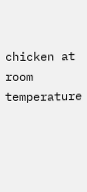chicken at room temperature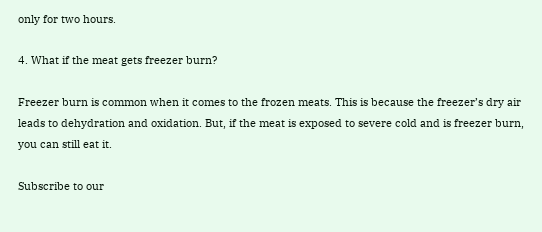only for two hours.

4. What if the meat gets freezer burn?

Freezer burn is common when it comes to the frozen meats. This is because the freezer’s dry air leads to dehydration and oxidation. But, if the meat is exposed to severe cold and is freezer burn, you can still eat it.

Subscribe to our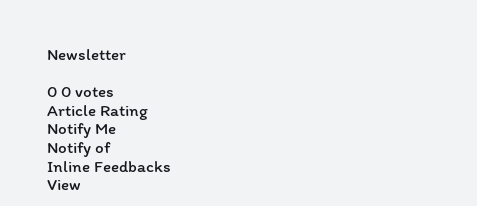Newsletter

0 0 votes
Article Rating
Notify Me
Notify of
Inline Feedbacks
View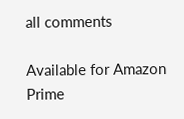all comments

Available for Amazon Prime